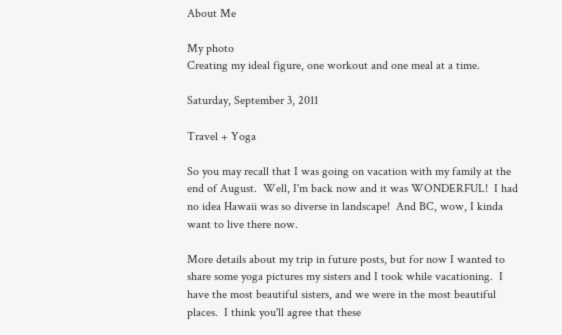About Me

My photo
Creating my ideal figure, one workout and one meal at a time.

Saturday, September 3, 2011

Travel + Yoga

So you may recall that I was going on vacation with my family at the end of August.  Well, I'm back now and it was WONDERFUL!  I had no idea Hawaii was so diverse in landscape!  And BC, wow, I kinda want to live there now.

More details about my trip in future posts, but for now I wanted to share some yoga pictures my sisters and I took while vacationing.  I have the most beautiful sisters, and we were in the most beautiful places.  I think you'll agree that these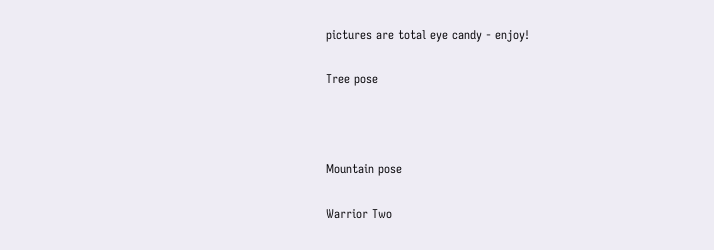pictures are total eye candy - enjoy!

Tree pose



Mountain pose

Warrior Two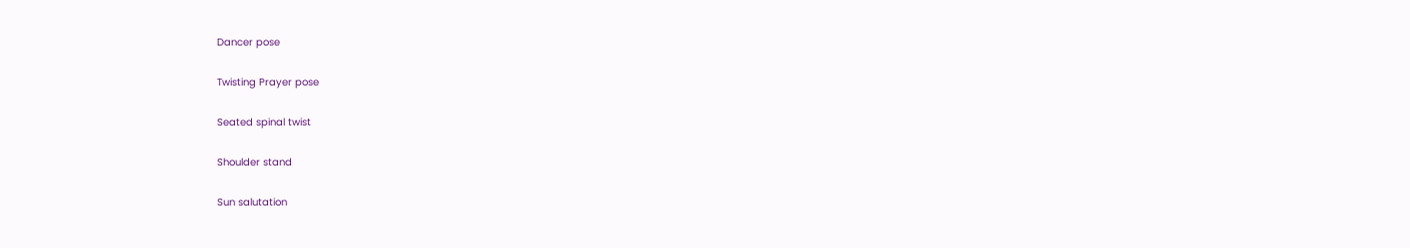Dancer pose

Twisting Prayer pose

Seated spinal twist

Shoulder stand

Sun salutation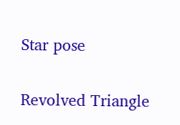Star pose

Revolved Triangle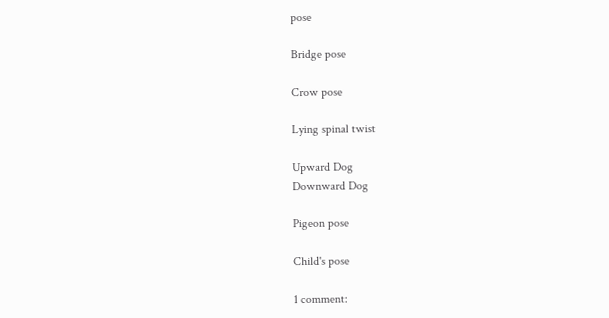pose

Bridge pose

Crow pose

Lying spinal twist

Upward Dog
Downward Dog

Pigeon pose

Child's pose

1 comment: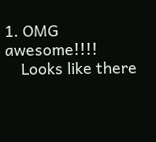1. OMG awesome!!!!
    Looks like there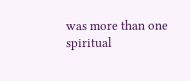was more than one spiritual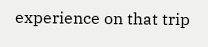experience on that trip